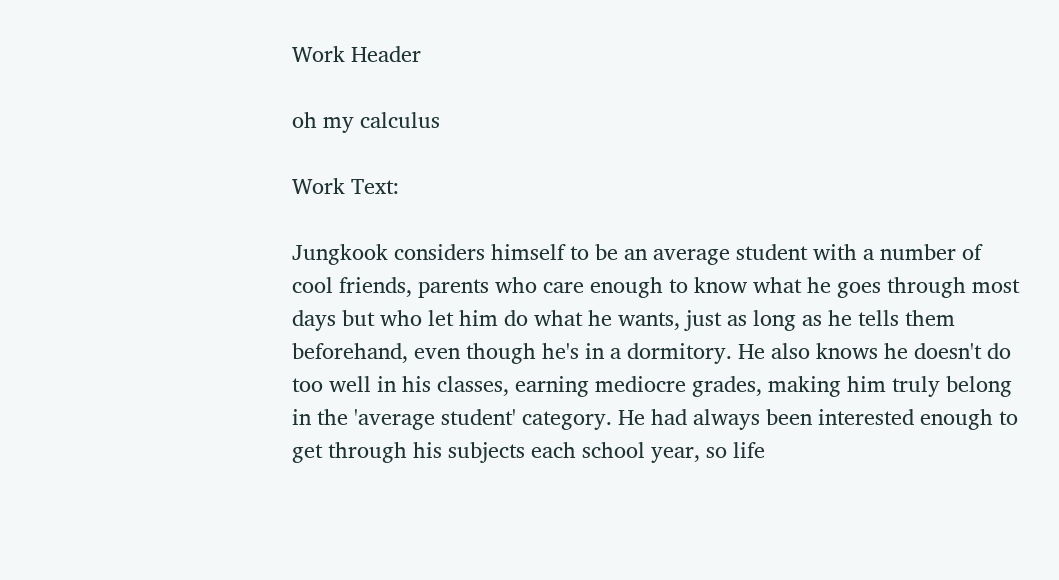Work Header

oh my calculus

Work Text:

Jungkook considers himself to be an average student with a number of cool friends, parents who care enough to know what he goes through most days but who let him do what he wants, just as long as he tells them beforehand, even though he's in a dormitory. He also knows he doesn't do too well in his classes, earning mediocre grades, making him truly belong in the 'average student' category. He had always been interested enough to get through his subjects each school year, so life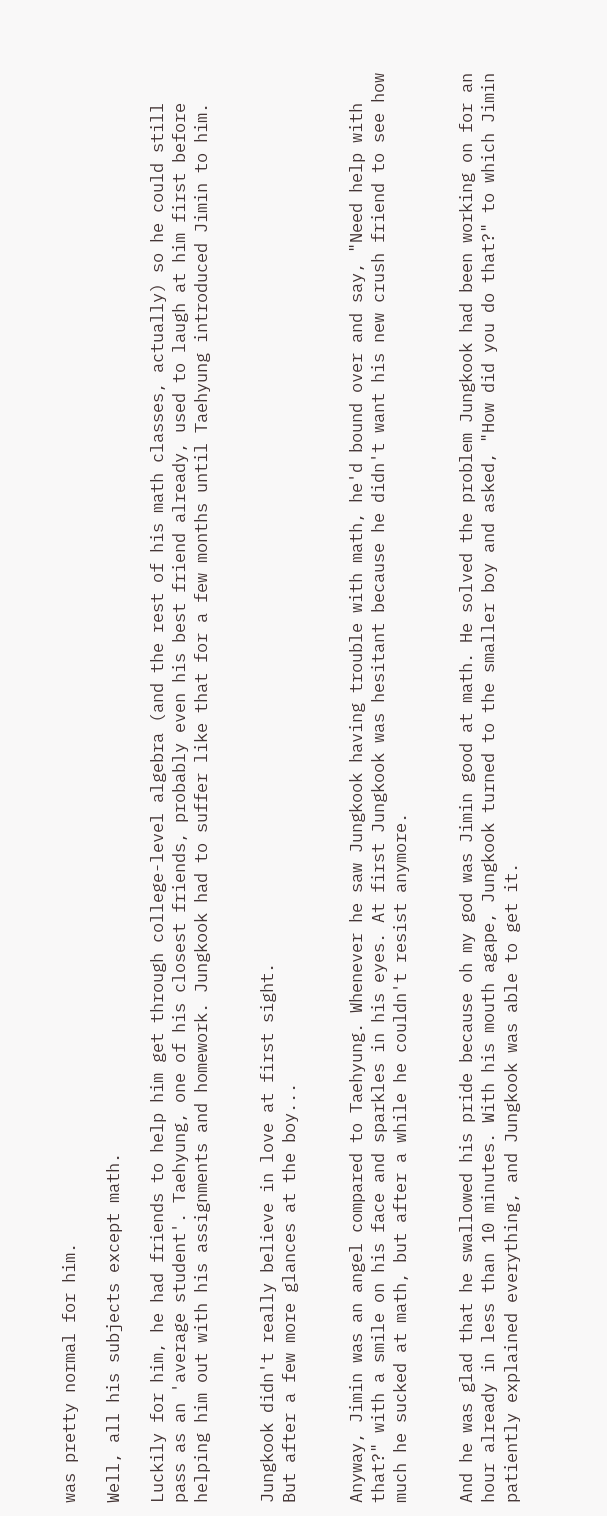was pretty normal for him.

Well, all his subjects except math.

Luckily for him, he had friends to help him get through college-level algebra (and the rest of his math classes, actually) so he could still pass as an 'average student'. Taehyung, one of his closest friends, probably even his best friend already, used to laugh at him first before helping him out with his assignments and homework. Jungkook had to suffer like that for a few months until Taehyung introduced Jimin to him.


Jungkook didn't really believe in love at first sight.
But after a few more glances at the boy...


Anyway, Jimin was an angel compared to Taehyung. Whenever he saw Jungkook having trouble with math, he'd bound over and say, "Need help with that?" with a smile on his face and sparkles in his eyes. At first Jungkook was hesitant because he didn't want his new crush friend to see how much he sucked at math, but after a while he couldn't resist anymore.


And he was glad that he swallowed his pride because oh my god was Jimin good at math. He solved the problem Jungkook had been working on for an hour already in less than 10 minutes. With his mouth agape, Jungkook turned to the smaller boy and asked, "How did you do that?" to which Jimin patiently explained everything, and Jungkook was able to get it.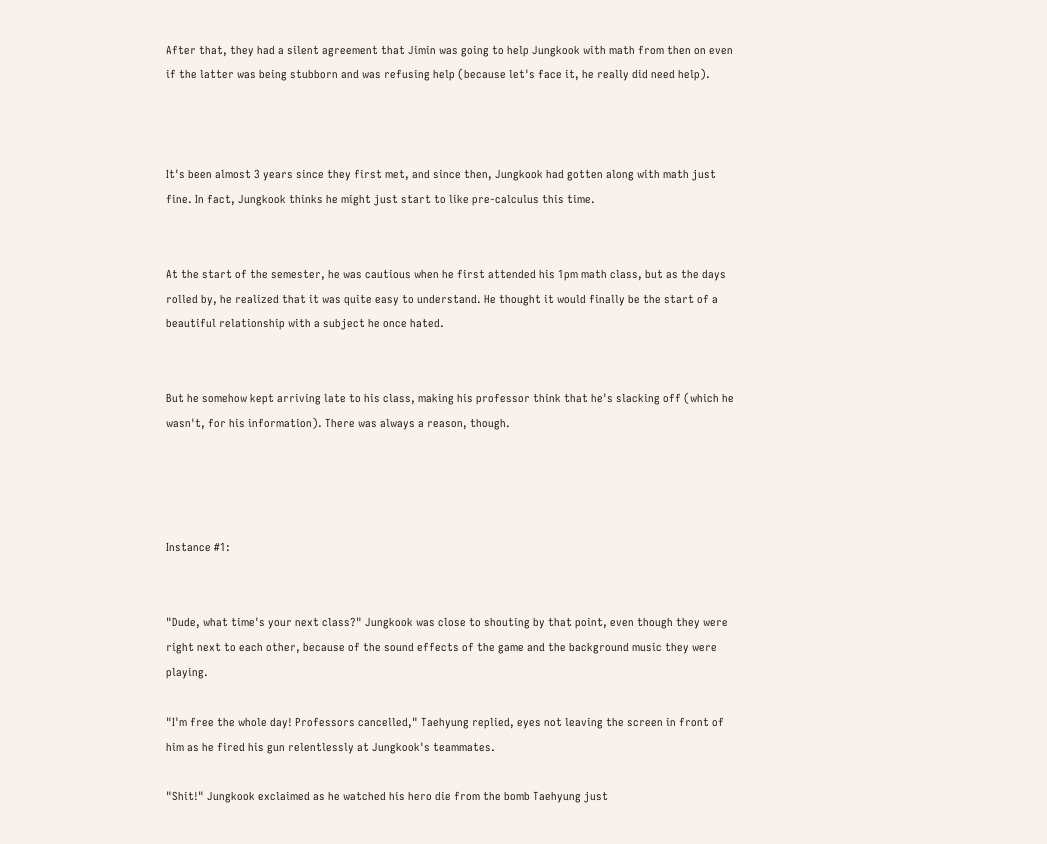After that, they had a silent agreement that Jimin was going to help Jungkook with math from then on even if the latter was being stubborn and was refusing help (because let's face it, he really did need help).



It's been almost 3 years since they first met, and since then, Jungkook had gotten along with math just fine. In fact, Jungkook thinks he might just start to like pre-calculus this time.


At the start of the semester, he was cautious when he first attended his 1pm math class, but as the days rolled by, he realized that it was quite easy to understand. He thought it would finally be the start of a beautiful relationship with a subject he once hated.


But he somehow kept arriving late to his class, making his professor think that he's slacking off (which he wasn't, for his information). There was always a reason, though.




Instance #1:


"Dude, what time's your next class?" Jungkook was close to shouting by that point, even though they were right next to each other, because of the sound effects of the game and the background music they were playing.

"I'm free the whole day! Professors cancelled," Taehyung replied, eyes not leaving the screen in front of him as he fired his gun relentlessly at Jungkook's teammates.

"Shit!" Jungkook exclaimed as he watched his hero die from the bomb Taehyung just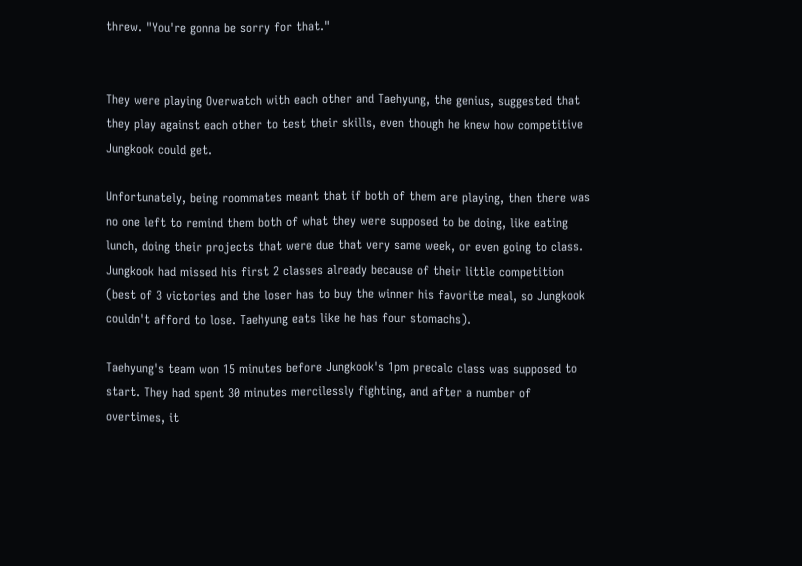threw. "You're gonna be sorry for that."


They were playing Overwatch with each other and Taehyung, the genius, suggested that they play against each other to test their skills, even though he knew how competitive Jungkook could get.

Unfortunately, being roommates meant that if both of them are playing, then there was no one left to remind them both of what they were supposed to be doing, like eating lunch, doing their projects that were due that very same week, or even going to class. Jungkook had missed his first 2 classes already because of their little competition (best of 3 victories and the loser has to buy the winner his favorite meal, so Jungkook couldn't afford to lose. Taehyung eats like he has four stomachs).

Taehyung's team won 15 minutes before Jungkook's 1pm precalc class was supposed to start. They had spent 30 minutes mercilessly fighting, and after a number of overtimes, it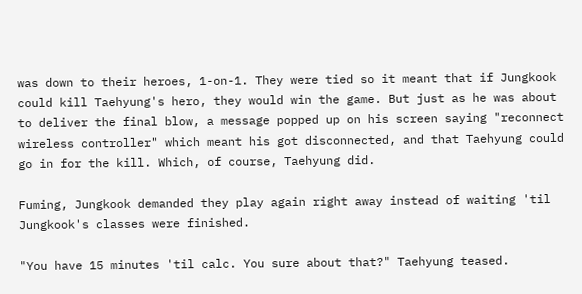was down to their heroes, 1-on-1. They were tied so it meant that if Jungkook could kill Taehyung's hero, they would win the game. But just as he was about to deliver the final blow, a message popped up on his screen saying "reconnect wireless controller" which meant his got disconnected, and that Taehyung could go in for the kill. Which, of course, Taehyung did.

Fuming, Jungkook demanded they play again right away instead of waiting 'til Jungkook's classes were finished.

"You have 15 minutes 'til calc. You sure about that?" Taehyung teased.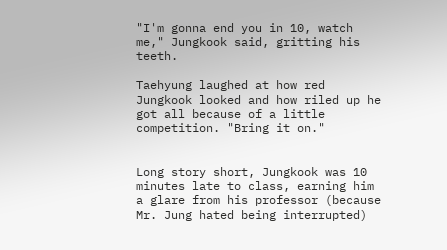"I'm gonna end you in 10, watch me," Jungkook said, gritting his teeth.

Taehyung laughed at how red Jungkook looked and how riled up he got all because of a little competition. "Bring it on."


Long story short, Jungkook was 10 minutes late to class, earning him a glare from his professor (because Mr. Jung hated being interrupted)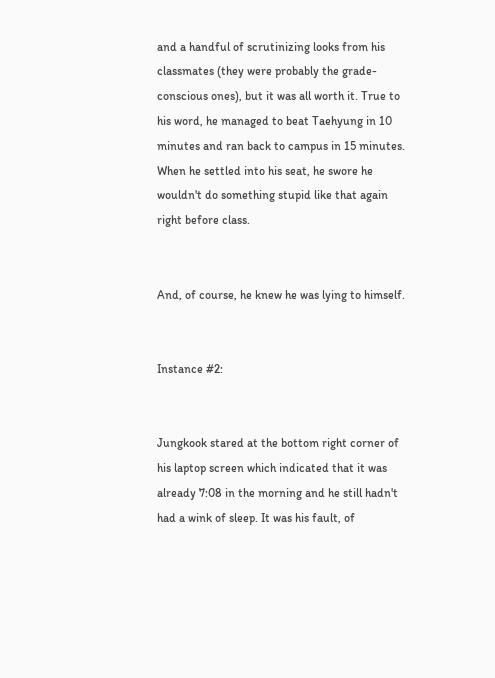and a handful of scrutinizing looks from his classmates (they were probably the grade-conscious ones), but it was all worth it. True to his word, he managed to beat Taehyung in 10 minutes and ran back to campus in 15 minutes. When he settled into his seat, he swore he wouldn't do something stupid like that again right before class.


And, of course, he knew he was lying to himself.


Instance #2:


Jungkook stared at the bottom right corner of his laptop screen which indicated that it was already 7:08 in the morning and he still hadn't had a wink of sleep. It was his fault, of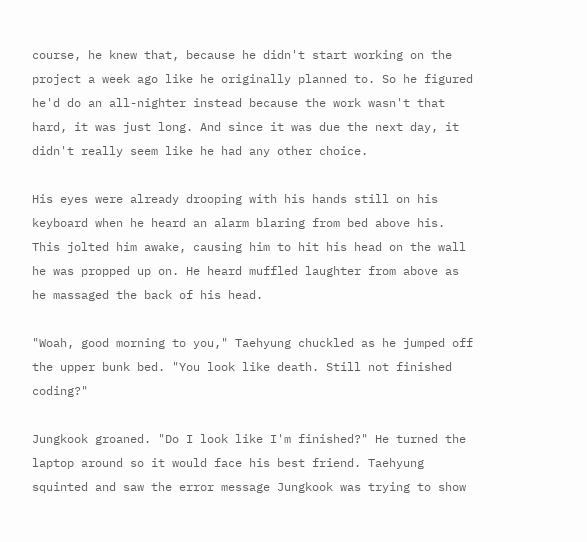course, he knew that, because he didn't start working on the project a week ago like he originally planned to. So he figured he'd do an all-nighter instead because the work wasn't that hard, it was just long. And since it was due the next day, it didn't really seem like he had any other choice.

His eyes were already drooping with his hands still on his keyboard when he heard an alarm blaring from bed above his. This jolted him awake, causing him to hit his head on the wall he was propped up on. He heard muffled laughter from above as he massaged the back of his head.

"Woah, good morning to you," Taehyung chuckled as he jumped off the upper bunk bed. "You look like death. Still not finished coding?"

Jungkook groaned. "Do I look like I'm finished?" He turned the laptop around so it would face his best friend. Taehyung squinted and saw the error message Jungkook was trying to show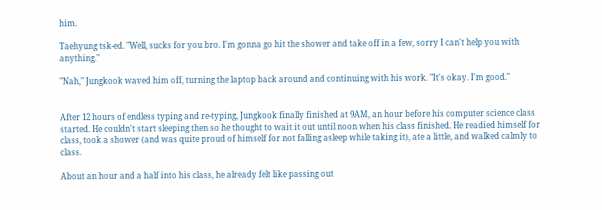him.

Taehyung tsk-ed. "Well, sucks for you bro. I'm gonna go hit the shower and take off in a few, sorry I can't help you with anything."

"Nah," Jungkook waved him off, turning the laptop back around and continuing with his work. "It's okay. I'm good."


After 12 hours of endless typing and re-typing, Jungkook finally finished at 9AM, an hour before his computer science class started. He couldn't start sleeping then so he thought to wait it out until noon when his class finished. He readied himself for class, took a shower (and was quite proud of himself for not falling asleep while taking it), ate a little, and walked calmly to class.

About an hour and a half into his class, he already felt like passing out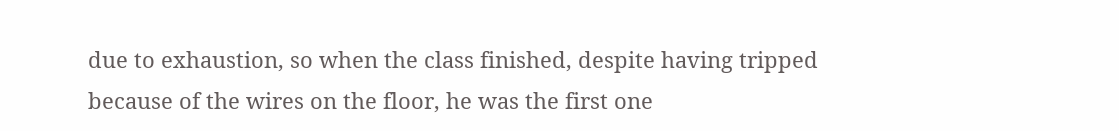due to exhaustion, so when the class finished, despite having tripped because of the wires on the floor, he was the first one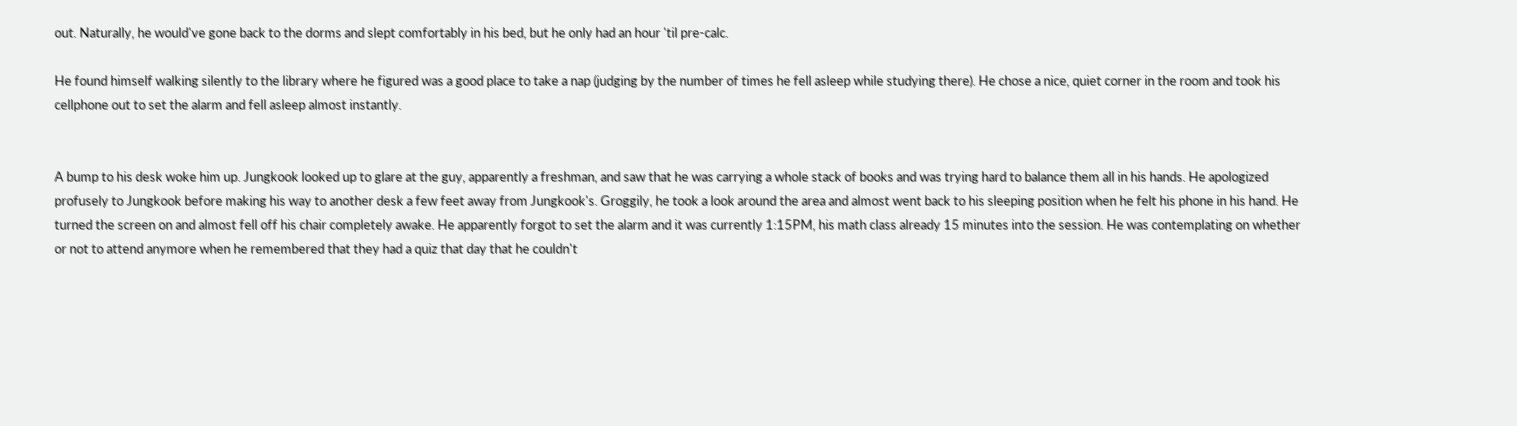out. Naturally, he would've gone back to the dorms and slept comfortably in his bed, but he only had an hour 'til pre-calc.

He found himself walking silently to the library where he figured was a good place to take a nap (judging by the number of times he fell asleep while studying there). He chose a nice, quiet corner in the room and took his cellphone out to set the alarm and fell asleep almost instantly.


A bump to his desk woke him up. Jungkook looked up to glare at the guy, apparently a freshman, and saw that he was carrying a whole stack of books and was trying hard to balance them all in his hands. He apologized profusely to Jungkook before making his way to another desk a few feet away from Jungkook's. Groggily, he took a look around the area and almost went back to his sleeping position when he felt his phone in his hand. He turned the screen on and almost fell off his chair completely awake. He apparently forgot to set the alarm and it was currently 1:15PM, his math class already 15 minutes into the session. He was contemplating on whether or not to attend anymore when he remembered that they had a quiz that day that he couldn't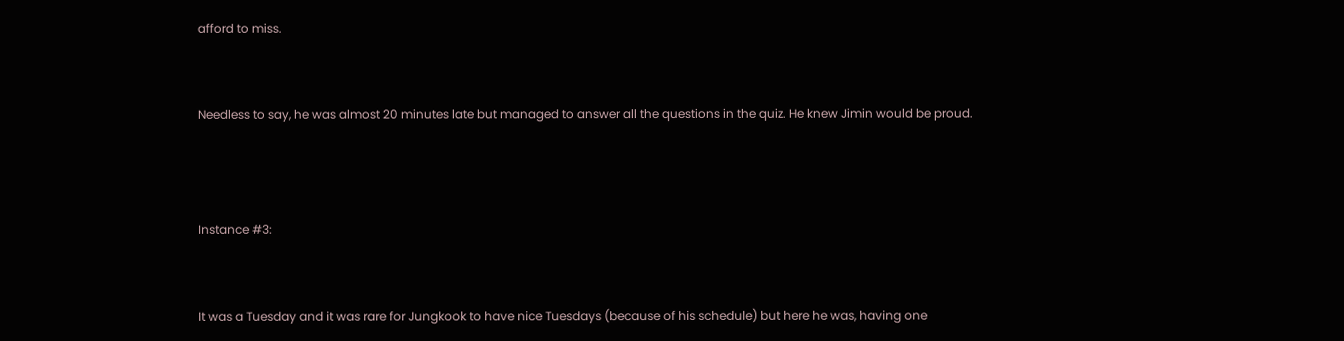afford to miss.


Needless to say, he was almost 20 minutes late but managed to answer all the questions in the quiz. He knew Jimin would be proud.



Instance #3:


It was a Tuesday and it was rare for Jungkook to have nice Tuesdays (because of his schedule) but here he was, having one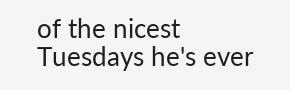of the nicest Tuesdays he's ever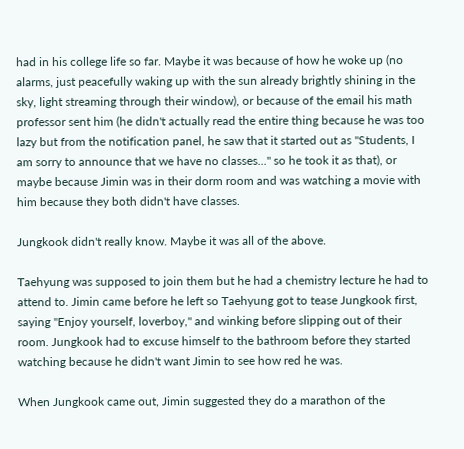had in his college life so far. Maybe it was because of how he woke up (no alarms, just peacefully waking up with the sun already brightly shining in the sky, light streaming through their window), or because of the email his math professor sent him (he didn't actually read the entire thing because he was too lazy but from the notification panel, he saw that it started out as "Students, I am sorry to announce that we have no classes..." so he took it as that), or maybe because Jimin was in their dorm room and was watching a movie with him because they both didn't have classes.

Jungkook didn't really know. Maybe it was all of the above.

Taehyung was supposed to join them but he had a chemistry lecture he had to attend to. Jimin came before he left so Taehyung got to tease Jungkook first, saying "Enjoy yourself, loverboy," and winking before slipping out of their room. Jungkook had to excuse himself to the bathroom before they started watching because he didn't want Jimin to see how red he was.

When Jungkook came out, Jimin suggested they do a marathon of the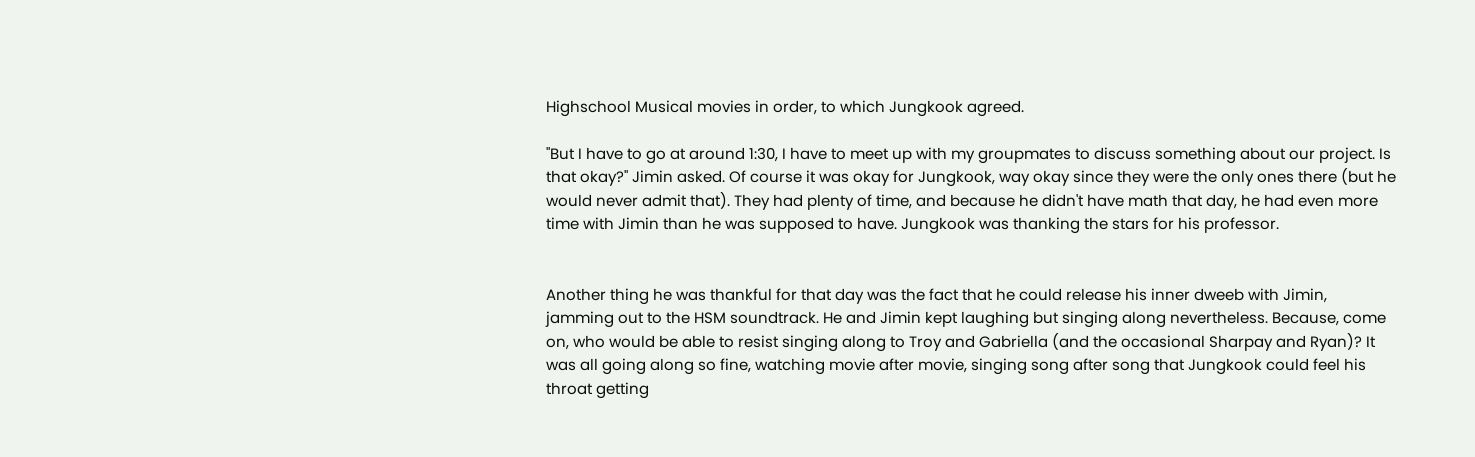Highschool Musical movies in order, to which Jungkook agreed.

"But I have to go at around 1:30, I have to meet up with my groupmates to discuss something about our project. Is that okay?" Jimin asked. Of course it was okay for Jungkook, way okay since they were the only ones there (but he would never admit that). They had plenty of time, and because he didn't have math that day, he had even more time with Jimin than he was supposed to have. Jungkook was thanking the stars for his professor.


Another thing he was thankful for that day was the fact that he could release his inner dweeb with Jimin, jamming out to the HSM soundtrack. He and Jimin kept laughing but singing along nevertheless. Because, come on, who would be able to resist singing along to Troy and Gabriella (and the occasional Sharpay and Ryan)? It was all going along so fine, watching movie after movie, singing song after song that Jungkook could feel his throat getting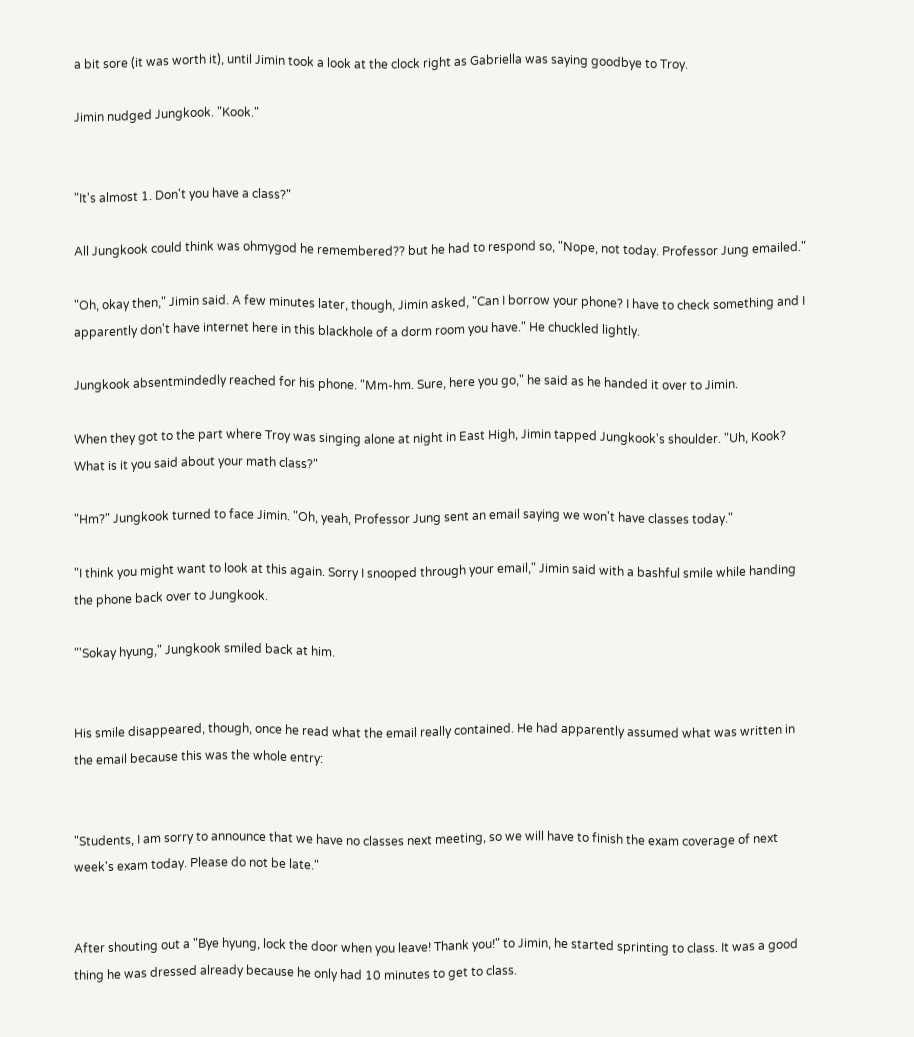a bit sore (it was worth it), until Jimin took a look at the clock right as Gabriella was saying goodbye to Troy.

Jimin nudged Jungkook. "Kook."


"It's almost 1. Don't you have a class?"

All Jungkook could think was ohmygod he remembered?? but he had to respond so, "Nope, not today. Professor Jung emailed."

"Oh, okay then," Jimin said. A few minutes later, though, Jimin asked, "Can I borrow your phone? I have to check something and I apparently don't have internet here in this blackhole of a dorm room you have." He chuckled lightly.

Jungkook absentmindedly reached for his phone. "Mm-hm. Sure, here you go," he said as he handed it over to Jimin.

When they got to the part where Troy was singing alone at night in East High, Jimin tapped Jungkook's shoulder. "Uh, Kook? What is it you said about your math class?"

"Hm?" Jungkook turned to face Jimin. "Oh, yeah, Professor Jung sent an email saying we won't have classes today."

"I think you might want to look at this again. Sorry I snooped through your email," Jimin said with a bashful smile while handing the phone back over to Jungkook.

"'Sokay hyung," Jungkook smiled back at him.


His smile disappeared, though, once he read what the email really contained. He had apparently assumed what was written in the email because this was the whole entry:


"Students, I am sorry to announce that we have no classes next meeting, so we will have to finish the exam coverage of next week's exam today. Please do not be late."


After shouting out a "Bye hyung, lock the door when you leave! Thank you!" to Jimin, he started sprinting to class. It was a good thing he was dressed already because he only had 10 minutes to get to class.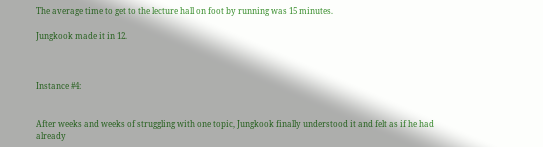The average time to get to the lecture hall on foot by running was 15 minutes.

Jungkook made it in 12.



Instance #4:


After weeks and weeks of struggling with one topic, Jungkook finally understood it and felt as if he had already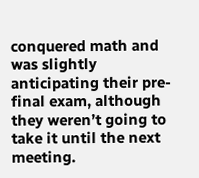conquered math and was slightly anticipating their pre-final exam, although they weren’t going to take it until the next meeting.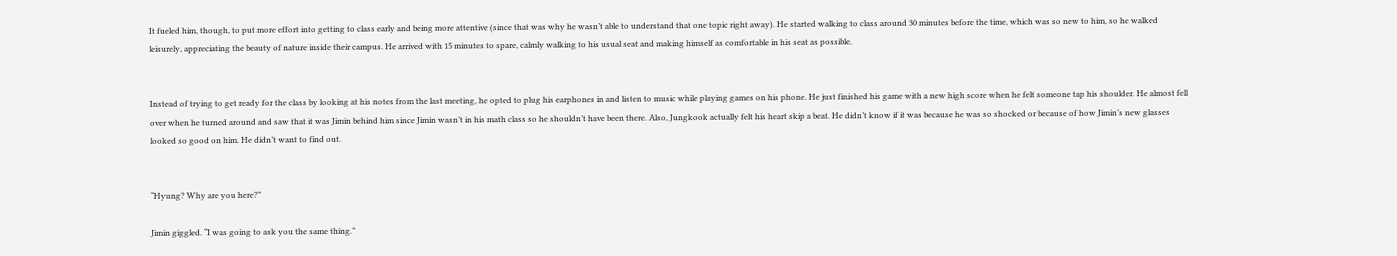It fueled him, though, to put more effort into getting to class early and being more attentive (since that was why he wasn’t able to understand that one topic right away). He started walking to class around 30 minutes before the time, which was so new to him, so he walked leisurely, appreciating the beauty of nature inside their campus. He arrived with 15 minutes to spare, calmly walking to his usual seat and making himself as comfortable in his seat as possible.


Instead of trying to get ready for the class by looking at his notes from the last meeting, he opted to plug his earphones in and listen to music while playing games on his phone. He just finished his game with a new high score when he felt someone tap his shoulder. He almost fell over when he turned around and saw that it was Jimin behind him since Jimin wasn’t in his math class so he shouldn’t have been there. Also, Jungkook actually felt his heart skip a beat. He didn’t know if it was because he was so shocked or because of how Jimin’s new glasses looked so good on him. He didn’t want to find out.


“Hyung? Why are you here?”

Jimin giggled. “I was going to ask you the same thing.”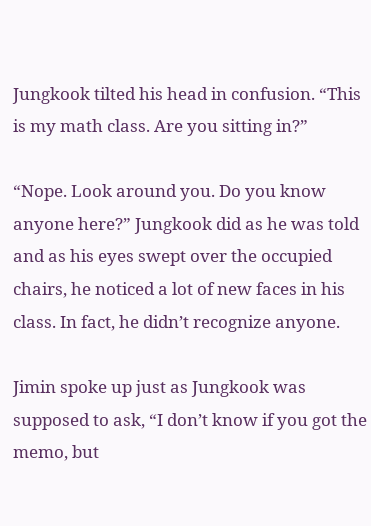Jungkook tilted his head in confusion. “This is my math class. Are you sitting in?”

“Nope. Look around you. Do you know anyone here?” Jungkook did as he was told and as his eyes swept over the occupied chairs, he noticed a lot of new faces in his class. In fact, he didn’t recognize anyone.

Jimin spoke up just as Jungkook was supposed to ask, “I don’t know if you got the memo, but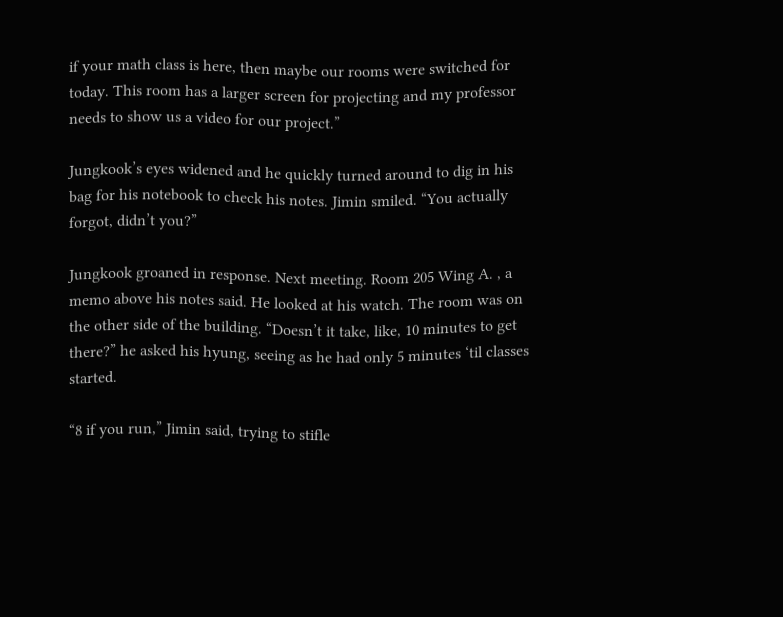if your math class is here, then maybe our rooms were switched for today. This room has a larger screen for projecting and my professor needs to show us a video for our project.”

Jungkook’s eyes widened and he quickly turned around to dig in his bag for his notebook to check his notes. Jimin smiled. “You actually forgot, didn’t you?”

Jungkook groaned in response. Next meeting. Room 205 Wing A. , a memo above his notes said. He looked at his watch. The room was on the other side of the building. “Doesn’t it take, like, 10 minutes to get there?” he asked his hyung, seeing as he had only 5 minutes ‘til classes started.

“8 if you run,” Jimin said, trying to stifle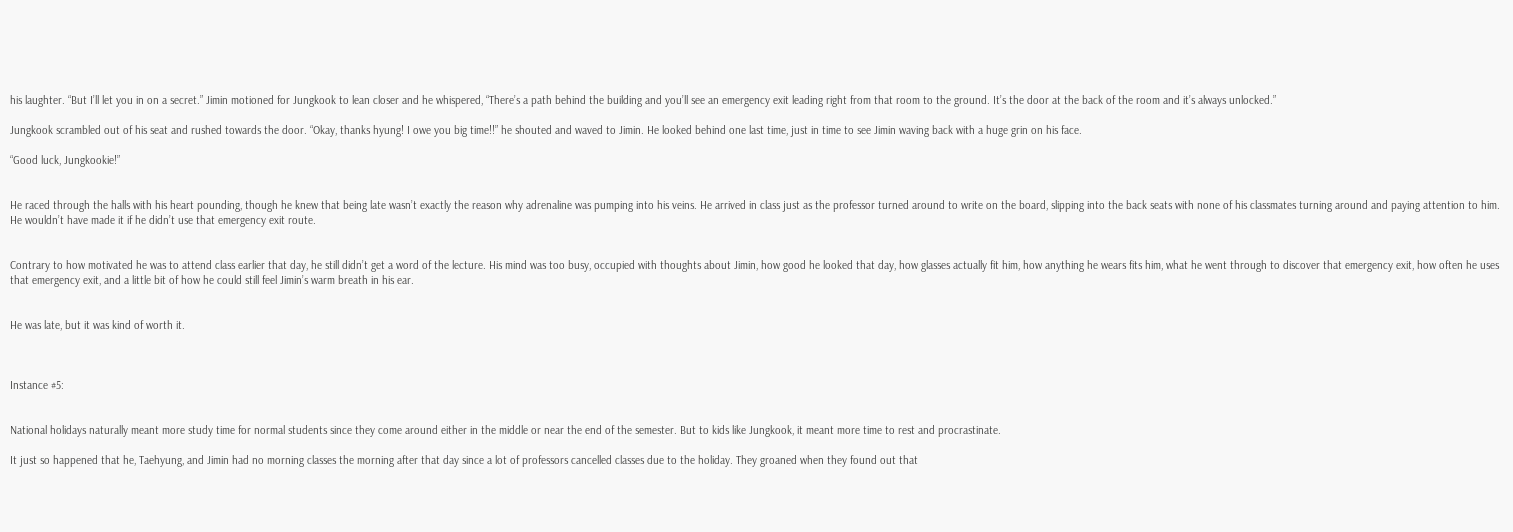his laughter. “But I’ll let you in on a secret.” Jimin motioned for Jungkook to lean closer and he whispered, “There’s a path behind the building and you’ll see an emergency exit leading right from that room to the ground. It’s the door at the back of the room and it’s always unlocked.”

Jungkook scrambled out of his seat and rushed towards the door. “Okay, thanks hyung! I owe you big time!!” he shouted and waved to Jimin. He looked behind one last time, just in time to see Jimin waving back with a huge grin on his face.

“Good luck, Jungkookie!”


He raced through the halls with his heart pounding, though he knew that being late wasn’t exactly the reason why adrenaline was pumping into his veins. He arrived in class just as the professor turned around to write on the board, slipping into the back seats with none of his classmates turning around and paying attention to him. He wouldn’t have made it if he didn’t use that emergency exit route.


Contrary to how motivated he was to attend class earlier that day, he still didn’t get a word of the lecture. His mind was too busy, occupied with thoughts about Jimin, how good he looked that day, how glasses actually fit him, how anything he wears fits him, what he went through to discover that emergency exit, how often he uses that emergency exit, and a little bit of how he could still feel Jimin’s warm breath in his ear.


He was late, but it was kind of worth it.



Instance #5:


National holidays naturally meant more study time for normal students since they come around either in the middle or near the end of the semester. But to kids like Jungkook, it meant more time to rest and procrastinate.

It just so happened that he, Taehyung, and Jimin had no morning classes the morning after that day since a lot of professors cancelled classes due to the holiday. They groaned when they found out that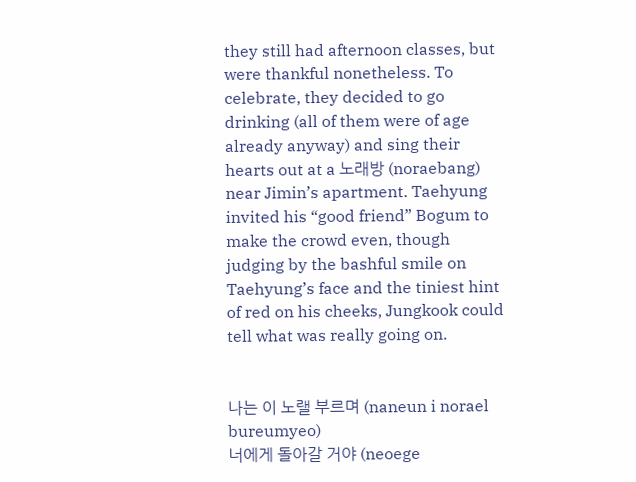they still had afternoon classes, but were thankful nonetheless. To celebrate, they decided to go drinking (all of them were of age already anyway) and sing their hearts out at a 노래방 (noraebang) near Jimin’s apartment. Taehyung invited his “good friend” Bogum to make the crowd even, though judging by the bashful smile on Taehyung’s face and the tiniest hint of red on his cheeks, Jungkook could tell what was really going on.


나는 이 노랠 부르며 (naneun i norael bureumyeo)
너에게 돌아갈 거야 (neoege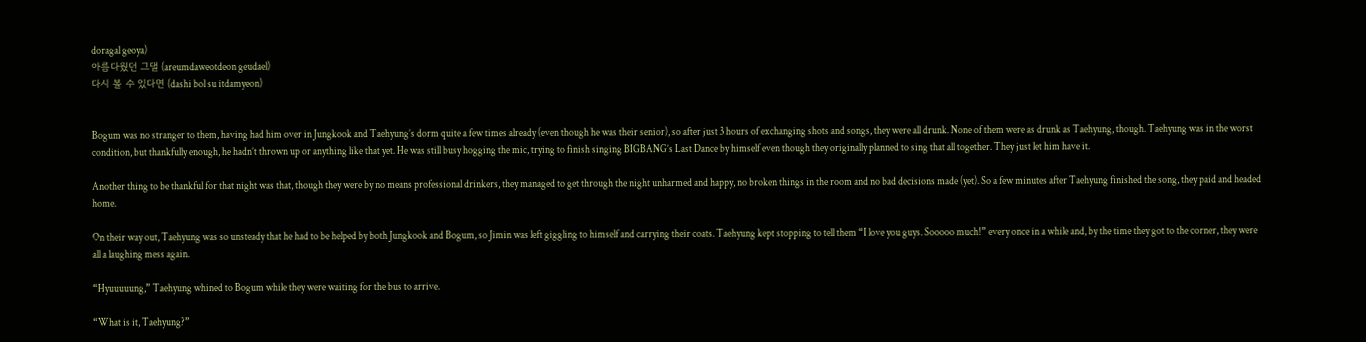doragal geoya)
아름다웠던 그댈 (areumdaweotdeon geudael)
다시 볼 수 있다면 (dashi bol su itdamyeon)


Bogum was no stranger to them, having had him over in Jungkook and Taehyung’s dorm quite a few times already (even though he was their senior), so after just 3 hours of exchanging shots and songs, they were all drunk. None of them were as drunk as Taehyung, though. Taehyung was in the worst condition, but thankfully enough, he hadn’t thrown up or anything like that yet. He was still busy hogging the mic, trying to finish singing BIGBANG’s Last Dance by himself even though they originally planned to sing that all together. They just let him have it.

Another thing to be thankful for that night was that, though they were by no means professional drinkers, they managed to get through the night unharmed and happy, no broken things in the room and no bad decisions made (yet). So a few minutes after Taehyung finished the song, they paid and headed home.

On their way out, Taehyung was so unsteady that he had to be helped by both Jungkook and Bogum, so Jimin was left giggling to himself and carrying their coats. Taehyung kept stopping to tell them “I love you guys. Sooooo much!” every once in a while and, by the time they got to the corner, they were all a laughing mess again.

“Hyuuuuung,” Taehyung whined to Bogum while they were waiting for the bus to arrive.

“What is it, Taehyung?”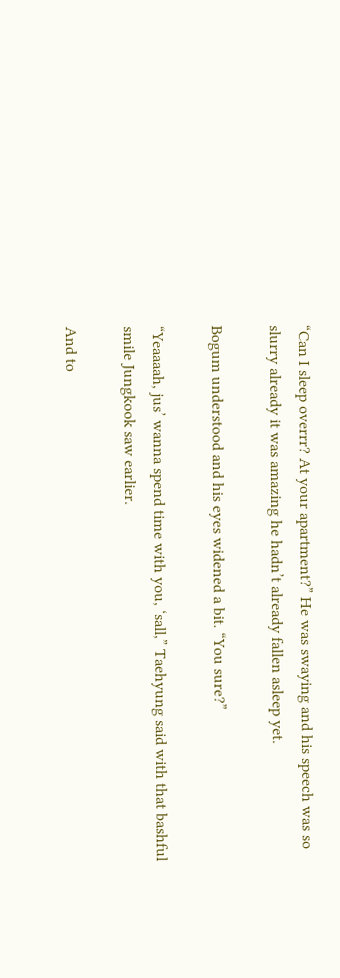“Can I sleep overrr? At your apartment?” He was swaying and his speech was so slurry already it was amazing he hadn’t already fallen asleep yet.

Bogum understood and his eyes widened a bit. “You sure?”

“Yeaaaah, jus’ wanna spend time with you, ‘sall,” Taehyung said with that bashful smile Jungkook saw earlier.

And to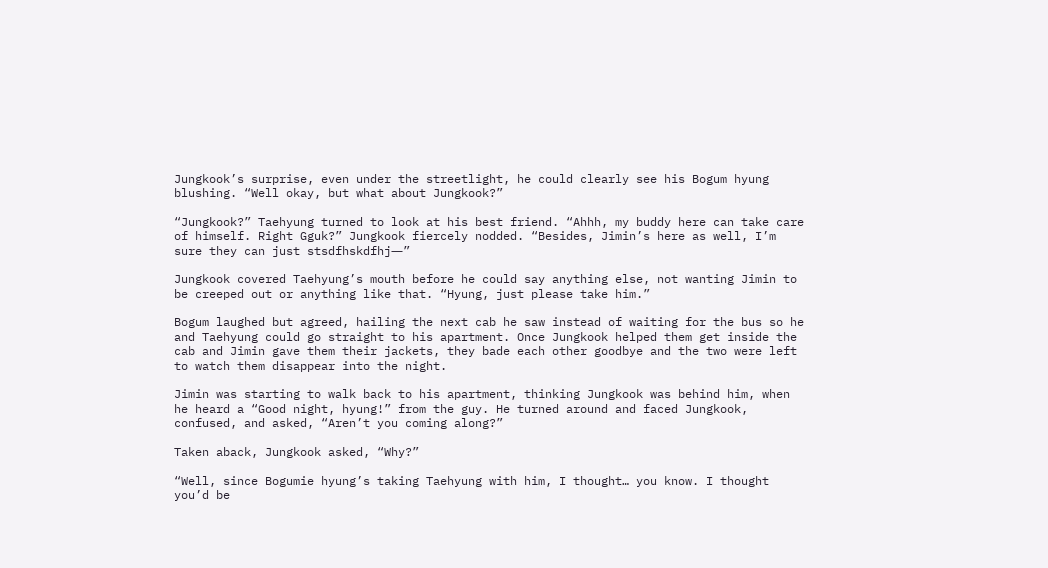Jungkook’s surprise, even under the streetlight, he could clearly see his Bogum hyung blushing. “Well okay, but what about Jungkook?”

“Jungkook?” Taehyung turned to look at his best friend. “Ahhh, my buddy here can take care of himself. Right Gguk?” Jungkook fiercely nodded. “Besides, Jimin’s here as well, I’m sure they can just stsdfhskdfhj―”

Jungkook covered Taehyung’s mouth before he could say anything else, not wanting Jimin to be creeped out or anything like that. “Hyung, just please take him.”

Bogum laughed but agreed, hailing the next cab he saw instead of waiting for the bus so he and Taehyung could go straight to his apartment. Once Jungkook helped them get inside the cab and Jimin gave them their jackets, they bade each other goodbye and the two were left to watch them disappear into the night.

Jimin was starting to walk back to his apartment, thinking Jungkook was behind him, when he heard a “Good night, hyung!” from the guy. He turned around and faced Jungkook, confused, and asked, “Aren’t you coming along?”

Taken aback, Jungkook asked, “Why?”

“Well, since Bogumie hyung’s taking Taehyung with him, I thought… you know. I thought you’d be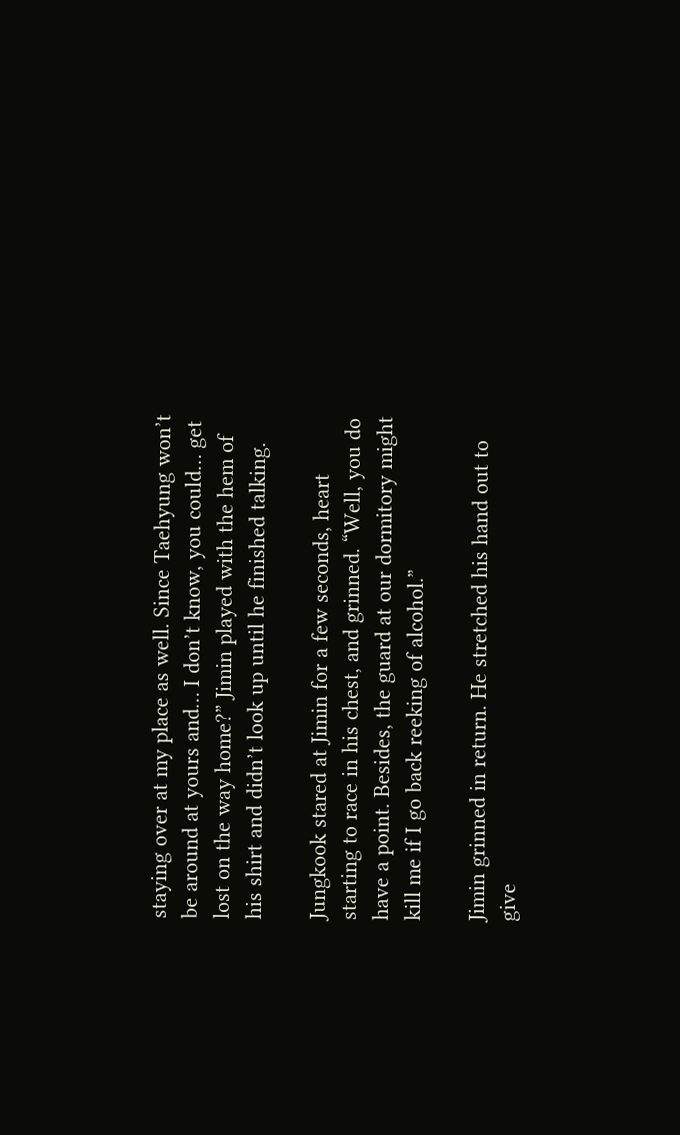staying over at my place as well. Since Taehyung won’t be around at yours and… I don’t know, you could… get lost on the way home?” Jimin played with the hem of his shirt and didn’t look up until he finished talking.

Jungkook stared at Jimin for a few seconds, heart starting to race in his chest, and grinned. “Well, you do have a point. Besides, the guard at our dormitory might kill me if I go back reeking of alcohol.”

Jimin grinned in return. He stretched his hand out to give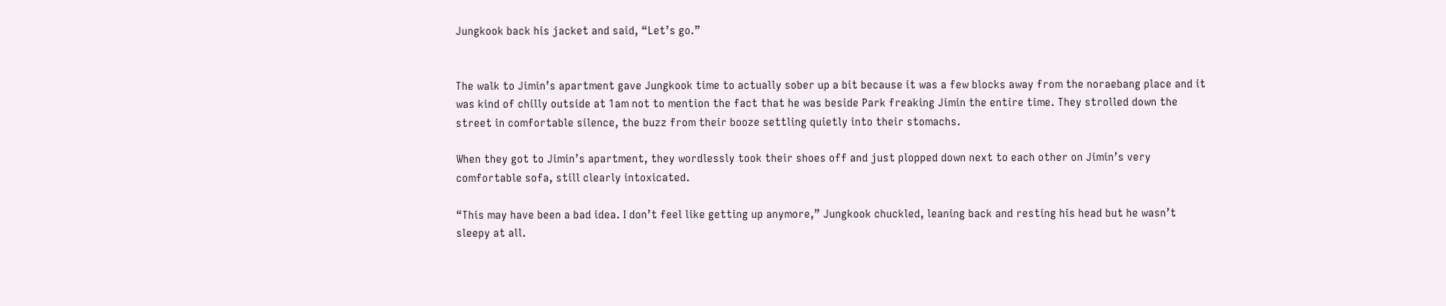Jungkook back his jacket and said, “Let’s go.”


The walk to Jimin’s apartment gave Jungkook time to actually sober up a bit because it was a few blocks away from the noraebang place and it was kind of chilly outside at 1am not to mention the fact that he was beside Park freaking Jimin the entire time. They strolled down the street in comfortable silence, the buzz from their booze settling quietly into their stomachs.

When they got to Jimin’s apartment, they wordlessly took their shoes off and just plopped down next to each other on Jimin’s very comfortable sofa, still clearly intoxicated.

“This may have been a bad idea. I don’t feel like getting up anymore,” Jungkook chuckled, leaning back and resting his head but he wasn’t sleepy at all.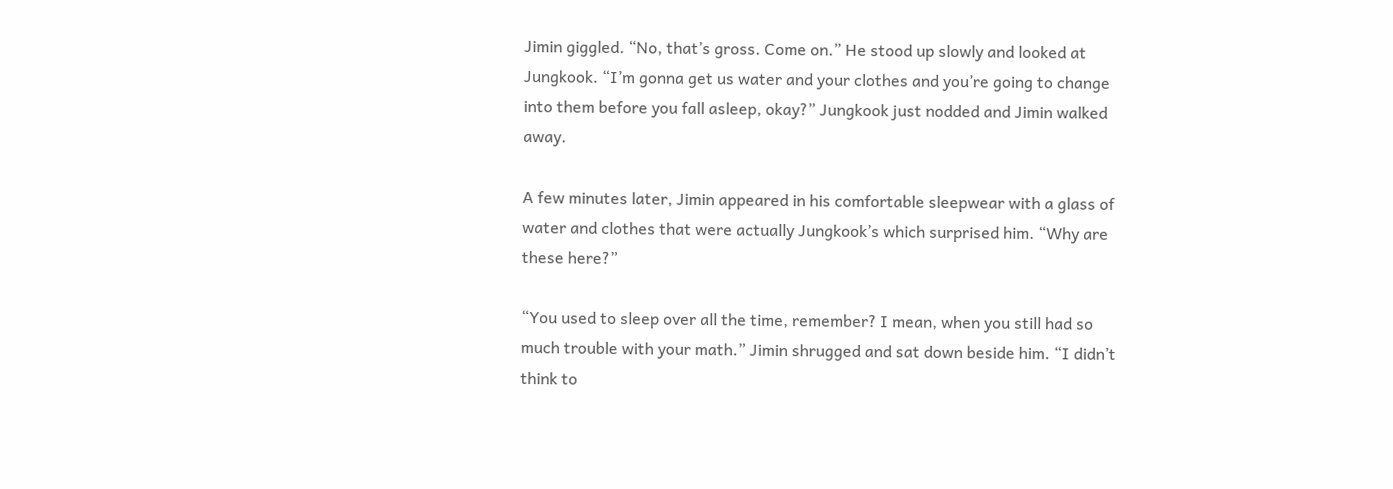Jimin giggled. “No, that’s gross. Come on.” He stood up slowly and looked at Jungkook. “I’m gonna get us water and your clothes and you’re going to change into them before you fall asleep, okay?” Jungkook just nodded and Jimin walked away.

A few minutes later, Jimin appeared in his comfortable sleepwear with a glass of water and clothes that were actually Jungkook’s which surprised him. “Why are these here?”

“You used to sleep over all the time, remember? I mean, when you still had so much trouble with your math.” Jimin shrugged and sat down beside him. “I didn’t think to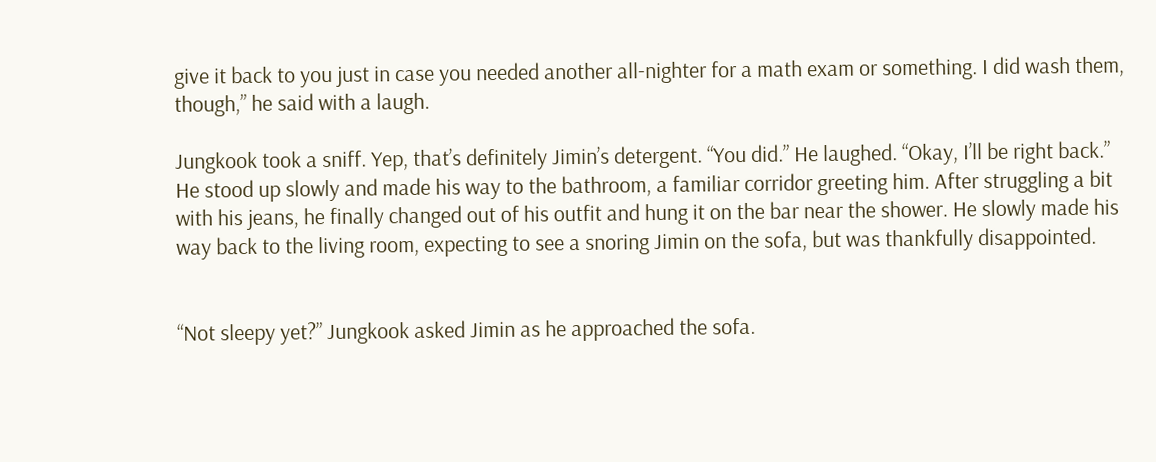give it back to you just in case you needed another all-nighter for a math exam or something. I did wash them, though,” he said with a laugh.

Jungkook took a sniff. Yep, that’s definitely Jimin’s detergent. “You did.” He laughed. “Okay, I’ll be right back.” He stood up slowly and made his way to the bathroom, a familiar corridor greeting him. After struggling a bit with his jeans, he finally changed out of his outfit and hung it on the bar near the shower. He slowly made his way back to the living room, expecting to see a snoring Jimin on the sofa, but was thankfully disappointed.


“Not sleepy yet?” Jungkook asked Jimin as he approached the sofa.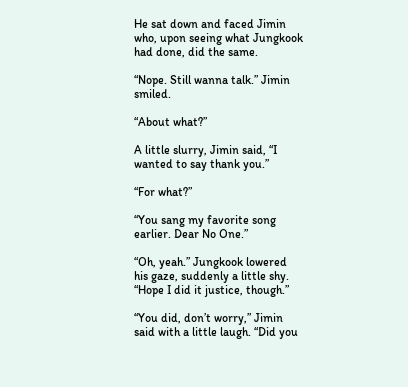He sat down and faced Jimin who, upon seeing what Jungkook had done, did the same.

“Nope. Still wanna talk.” Jimin smiled.

“About what?”

A little slurry, Jimin said, “I wanted to say thank you.”

“For what?”

“You sang my favorite song earlier. Dear No One.”

“Oh, yeah.” Jungkook lowered his gaze, suddenly a little shy. “Hope I did it justice, though.”

“You did, don’t worry,” Jimin said with a little laugh. “Did you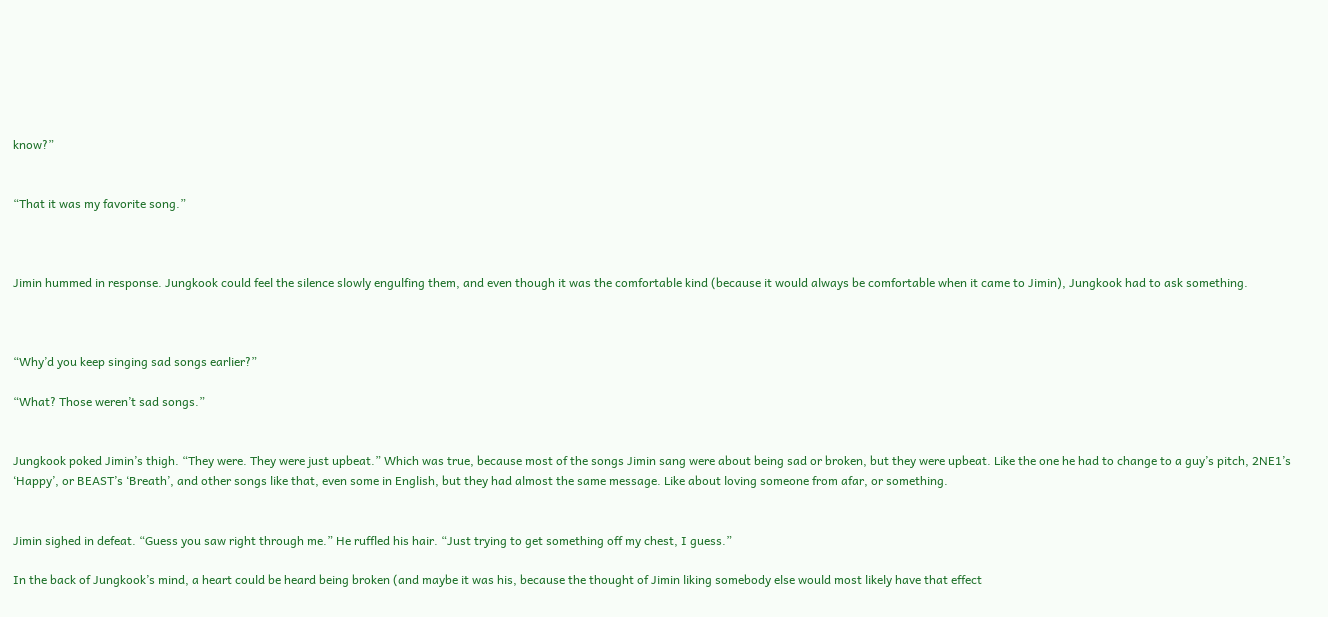know?”


“That it was my favorite song.”



Jimin hummed in response. Jungkook could feel the silence slowly engulfing them, and even though it was the comfortable kind (because it would always be comfortable when it came to Jimin), Jungkook had to ask something.



“Why’d you keep singing sad songs earlier?”

“What? Those weren’t sad songs.”


Jungkook poked Jimin’s thigh. “They were. They were just upbeat.” Which was true, because most of the songs Jimin sang were about being sad or broken, but they were upbeat. Like the one he had to change to a guy’s pitch, 2NE1’s ‘Happy’, or BEAST’s ‘Breath’, and other songs like that, even some in English, but they had almost the same message. Like about loving someone from afar, or something.


Jimin sighed in defeat. “Guess you saw right through me.” He ruffled his hair. “Just trying to get something off my chest, I guess.”

In the back of Jungkook’s mind, a heart could be heard being broken (and maybe it was his, because the thought of Jimin liking somebody else would most likely have that effect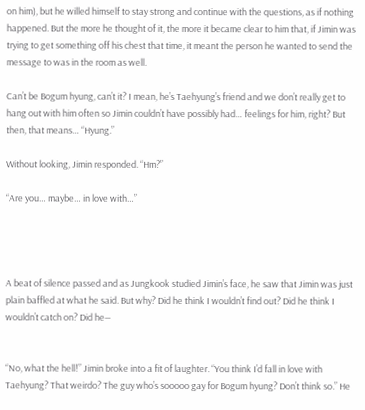on him), but he willed himself to stay strong and continue with the questions, as if nothing happened. But the more he thought of it, the more it became clear to him that, if Jimin was trying to get something off his chest that time, it meant the person he wanted to send the message to was in the room as well.

Can’t be Bogum hyung, can’t it? I mean, he’s Taehyung’s friend and we don’t really get to hang out with him often so Jimin couldn’t have possibly had… feelings for him, right? But then, that means… “Hyung.”

Without looking, Jimin responded. “Hm?”

“Are you… maybe… in love with…”




A beat of silence passed and as Jungkook studied Jimin’s face, he saw that Jimin was just plain baffled at what he said. But why? Did he think I wouldn’t find out? Did he think I wouldn’t catch on? Did he―


“No, what the hell!” Jimin broke into a fit of laughter. “You think I’d fall in love with Taehyung? That weirdo? The guy who’s sooooo gay for Bogum hyung? Don’t think so.” He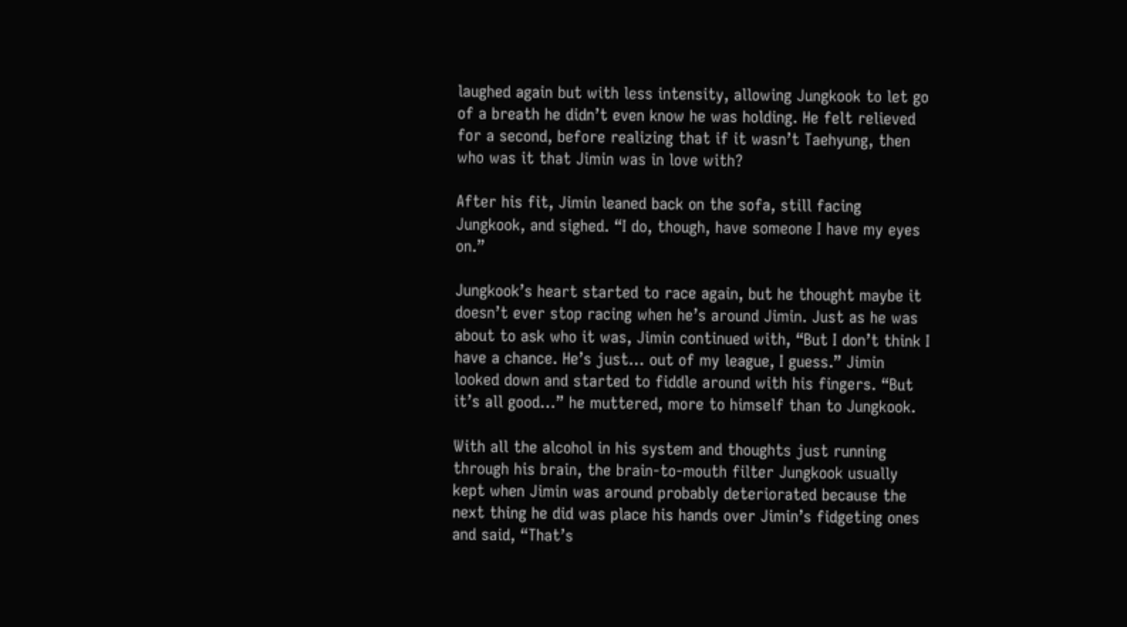laughed again but with less intensity, allowing Jungkook to let go of a breath he didn’t even know he was holding. He felt relieved for a second, before realizing that if it wasn’t Taehyung, then who was it that Jimin was in love with?

After his fit, Jimin leaned back on the sofa, still facing Jungkook, and sighed. “I do, though, have someone I have my eyes on.”

Jungkook’s heart started to race again, but he thought maybe it doesn’t ever stop racing when he’s around Jimin. Just as he was about to ask who it was, Jimin continued with, “But I don’t think I have a chance. He’s just… out of my league, I guess.” Jimin looked down and started to fiddle around with his fingers. “But it’s all good…” he muttered, more to himself than to Jungkook.

With all the alcohol in his system and thoughts just running through his brain, the brain-to-mouth filter Jungkook usually kept when Jimin was around probably deteriorated because the next thing he did was place his hands over Jimin’s fidgeting ones and said, “That’s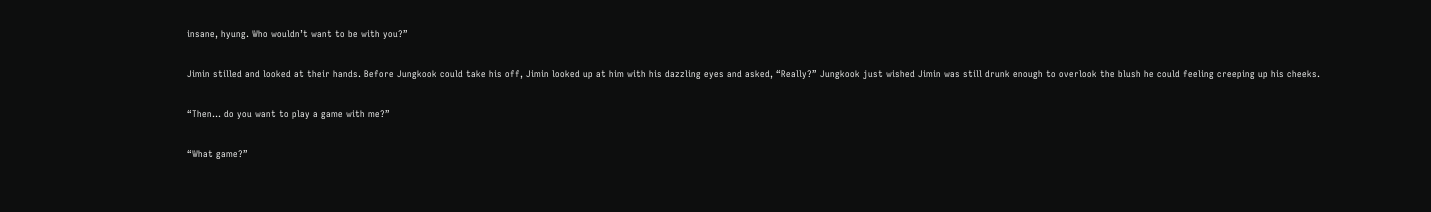insane, hyung. Who wouldn’t want to be with you?”

Jimin stilled and looked at their hands. Before Jungkook could take his off, Jimin looked up at him with his dazzling eyes and asked, “Really?” Jungkook just wished Jimin was still drunk enough to overlook the blush he could feeling creeping up his cheeks.

“Then… do you want to play a game with me?”

“What game?”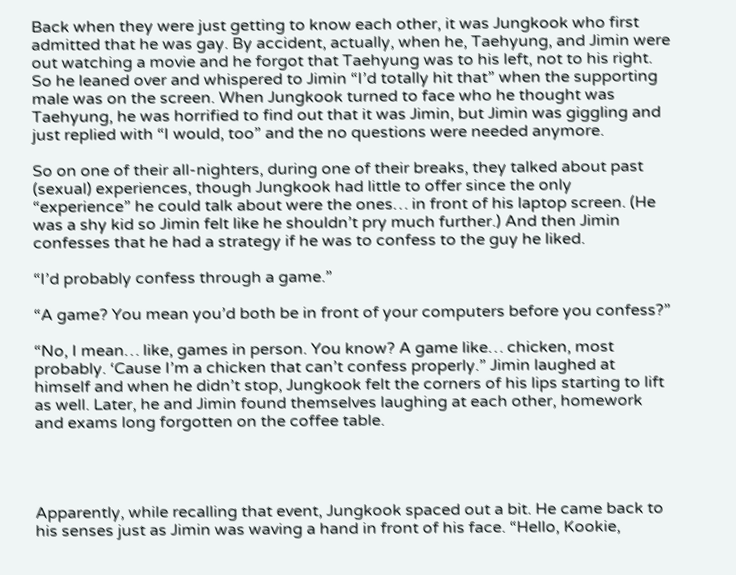Back when they were just getting to know each other, it was Jungkook who first admitted that he was gay. By accident, actually, when he, Taehyung, and Jimin were out watching a movie and he forgot that Taehyung was to his left, not to his right. So he leaned over and whispered to Jimin “I’d totally hit that” when the supporting male was on the screen. When Jungkook turned to face who he thought was Taehyung, he was horrified to find out that it was Jimin, but Jimin was giggling and just replied with “I would, too” and the no questions were needed anymore.

So on one of their all-nighters, during one of their breaks, they talked about past (sexual) experiences, though Jungkook had little to offer since the only “experience” he could talk about were the ones… in front of his laptop screen. (He was a shy kid so Jimin felt like he shouldn’t pry much further.) And then Jimin confesses that he had a strategy if he was to confess to the guy he liked.

“I’d probably confess through a game.”

“A game? You mean you’d both be in front of your computers before you confess?”

“No, I mean… like, games in person. You know? A game like… chicken, most probably. ‘Cause I’m a chicken that can’t confess properly.” Jimin laughed at himself and when he didn’t stop, Jungkook felt the corners of his lips starting to lift as well. Later, he and Jimin found themselves laughing at each other, homework and exams long forgotten on the coffee table.




Apparently, while recalling that event, Jungkook spaced out a bit. He came back to his senses just as Jimin was waving a hand in front of his face. “Hello, Kookie,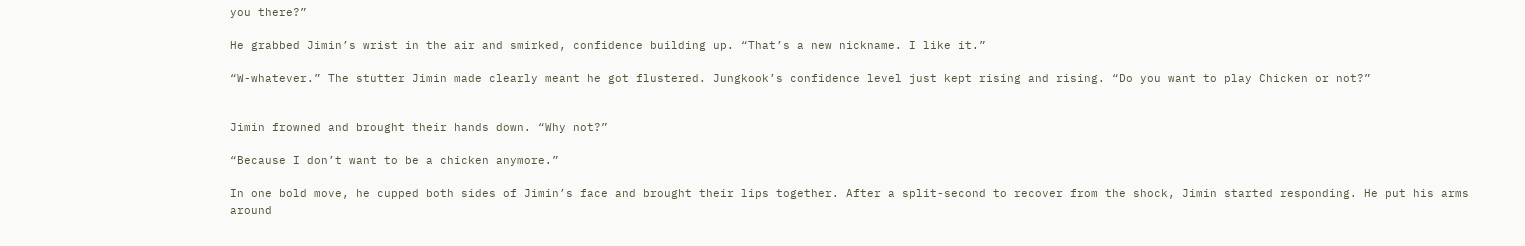you there?”

He grabbed Jimin’s wrist in the air and smirked, confidence building up. “That’s a new nickname. I like it.”

“W-whatever.” The stutter Jimin made clearly meant he got flustered. Jungkook’s confidence level just kept rising and rising. “Do you want to play Chicken or not?”


Jimin frowned and brought their hands down. “Why not?”

“Because I don’t want to be a chicken anymore.”

In one bold move, he cupped both sides of Jimin’s face and brought their lips together. After a split-second to recover from the shock, Jimin started responding. He put his arms around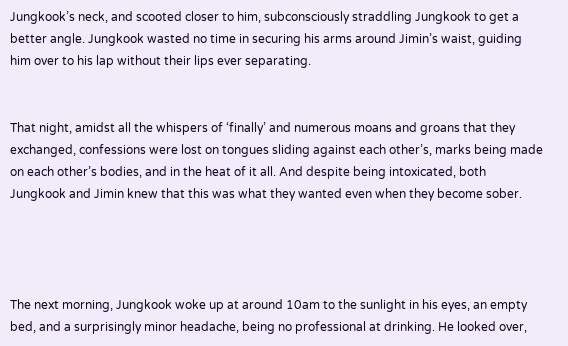Jungkook’s neck, and scooted closer to him, subconsciously straddling Jungkook to get a better angle. Jungkook wasted no time in securing his arms around Jimin’s waist, guiding him over to his lap without their lips ever separating.


That night, amidst all the whispers of ‘finally’ and numerous moans and groans that they exchanged, confessions were lost on tongues sliding against each other’s, marks being made on each other’s bodies, and in the heat of it all. And despite being intoxicated, both Jungkook and Jimin knew that this was what they wanted even when they become sober.




The next morning, Jungkook woke up at around 10am to the sunlight in his eyes, an empty bed, and a surprisingly minor headache, being no professional at drinking. He looked over,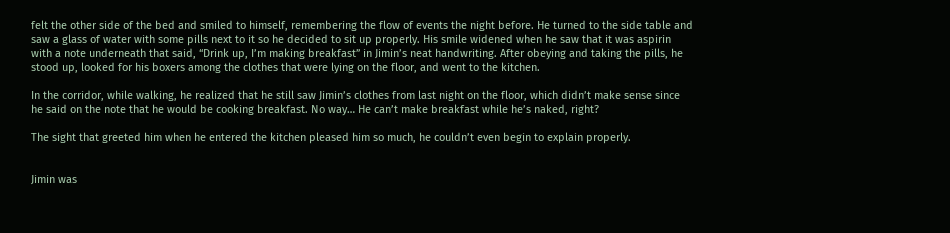felt the other side of the bed and smiled to himself, remembering the flow of events the night before. He turned to the side table and saw a glass of water with some pills next to it so he decided to sit up properly. His smile widened when he saw that it was aspirin with a note underneath that said, “Drink up, I’m making breakfast” in Jimin’s neat handwriting. After obeying and taking the pills, he stood up, looked for his boxers among the clothes that were lying on the floor, and went to the kitchen.

In the corridor, while walking, he realized that he still saw Jimin’s clothes from last night on the floor, which didn’t make sense since he said on the note that he would be cooking breakfast. No way… He can’t make breakfast while he’s naked, right?

The sight that greeted him when he entered the kitchen pleased him so much, he couldn’t even begin to explain properly.


Jimin was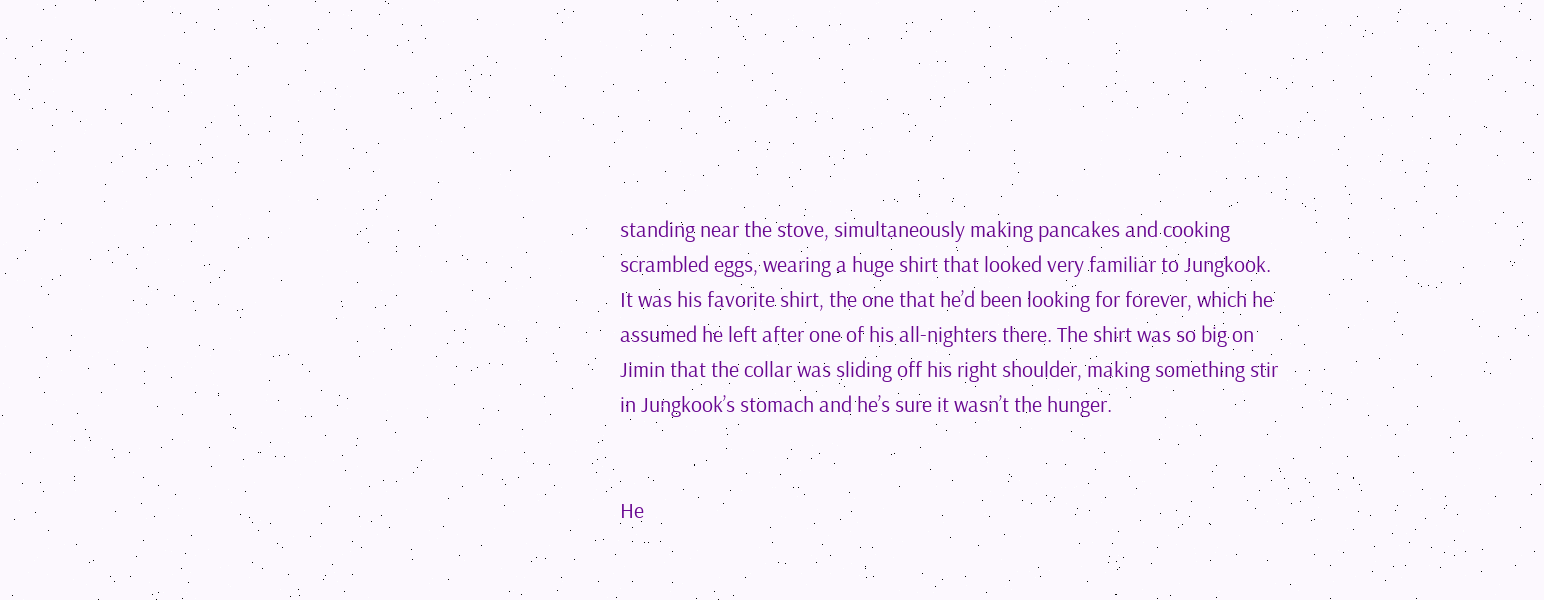standing near the stove, simultaneously making pancakes and cooking scrambled eggs, wearing a huge shirt that looked very familiar to Jungkook. It was his favorite shirt, the one that he’d been looking for forever, which he assumed he left after one of his all-nighters there. The shirt was so big on Jimin that the collar was sliding off his right shoulder, making something stir in Jungkook’s stomach and he’s sure it wasn’t the hunger.


He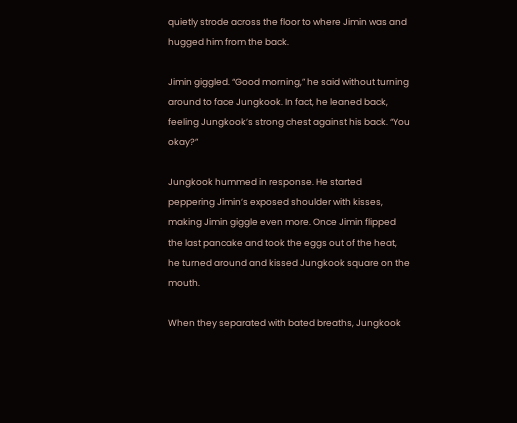quietly strode across the floor to where Jimin was and hugged him from the back.

Jimin giggled. “Good morning,” he said without turning around to face Jungkook. In fact, he leaned back, feeling Jungkook’s strong chest against his back. “You okay?”

Jungkook hummed in response. He started peppering Jimin’s exposed shoulder with kisses, making Jimin giggle even more. Once Jimin flipped the last pancake and took the eggs out of the heat, he turned around and kissed Jungkook square on the mouth.

When they separated with bated breaths, Jungkook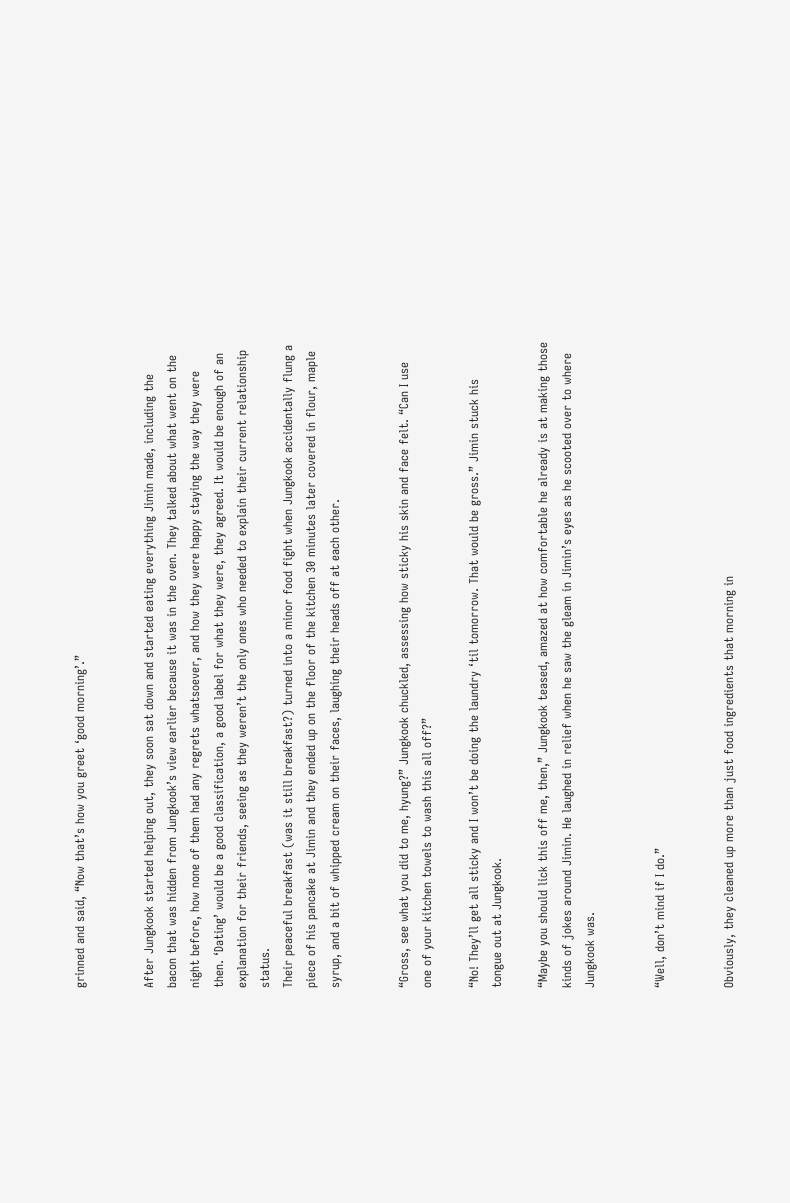grinned and said, “Now that’s how you greet ‘good morning’.”


After Jungkook started helping out, they soon sat down and started eating everything Jimin made, including the bacon that was hidden from Jungkook’s view earlier because it was in the oven. They talked about what went on the night before, how none of them had any regrets whatsoever, and how they were happy staying the way they were then. ‘Dating’ would be a good classification, a good label for what they were, they agreed. It would be enough of an explanation for their friends, seeing as they weren’t the only ones who needed to explain their current relationship status.
Their peaceful breakfast (was it still breakfast?) turned into a minor food fight when Jungkook accidentally flung a piece of his pancake at Jimin and they ended up on the floor of the kitchen 30 minutes later covered in flour, maple syrup, and a bit of whipped cream on their faces, laughing their heads off at each other.


“Gross, see what you did to me, hyung?” Jungkook chuckled, assessing how sticky his skin and face felt. “Can I use one of your kitchen towels to wash this all off?”

“No! They’ll get all sticky and I won’t be doing the laundry ‘til tomorrow. That would be gross.” Jimin stuck his tongue out at Jungkook.

“Maybe you should lick this off me, then,” Jungkook teased, amazed at how comfortable he already is at making those kinds of jokes around Jimin. He laughed in relief when he saw the gleam in Jimin’s eyes as he scooted over to where Jungkook was.


“Well, don’t mind if I do.”


Obviously, they cleaned up more than just food ingredients that morning in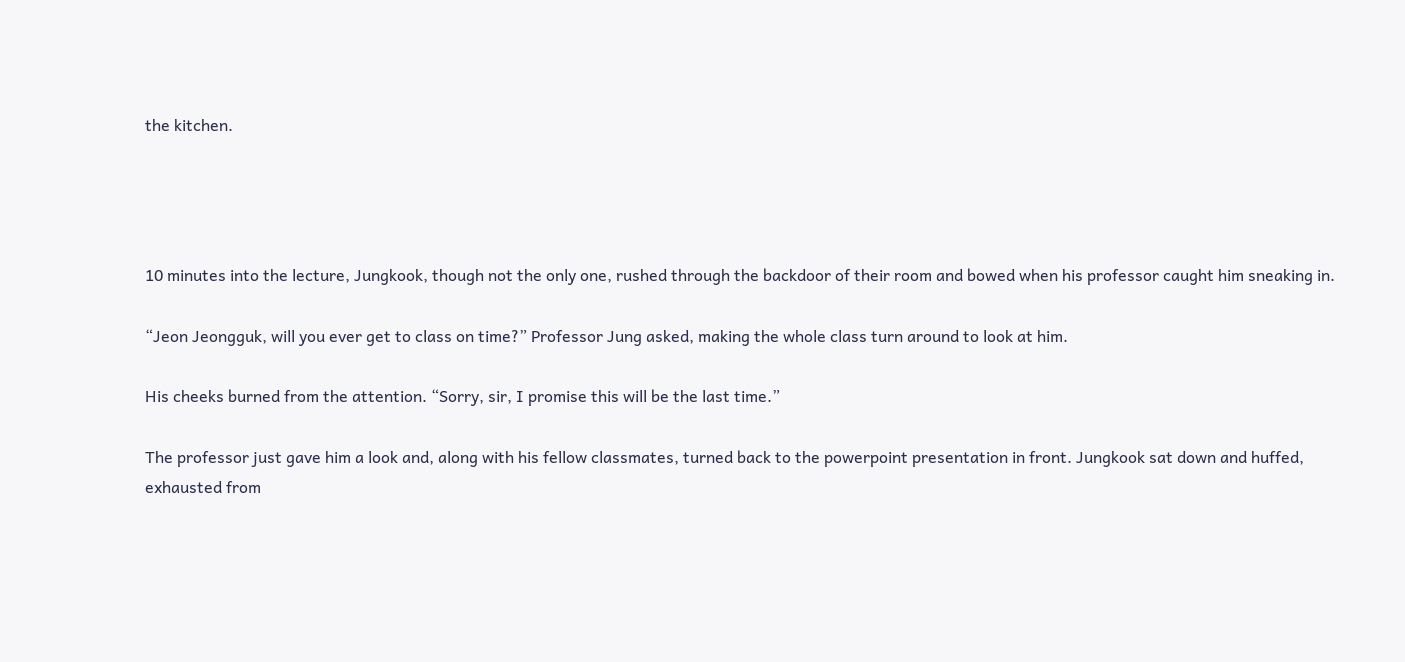the kitchen.




10 minutes into the lecture, Jungkook, though not the only one, rushed through the backdoor of their room and bowed when his professor caught him sneaking in.

“Jeon Jeongguk, will you ever get to class on time?” Professor Jung asked, making the whole class turn around to look at him.

His cheeks burned from the attention. “Sorry, sir, I promise this will be the last time.”

The professor just gave him a look and, along with his fellow classmates, turned back to the powerpoint presentation in front. Jungkook sat down and huffed, exhausted from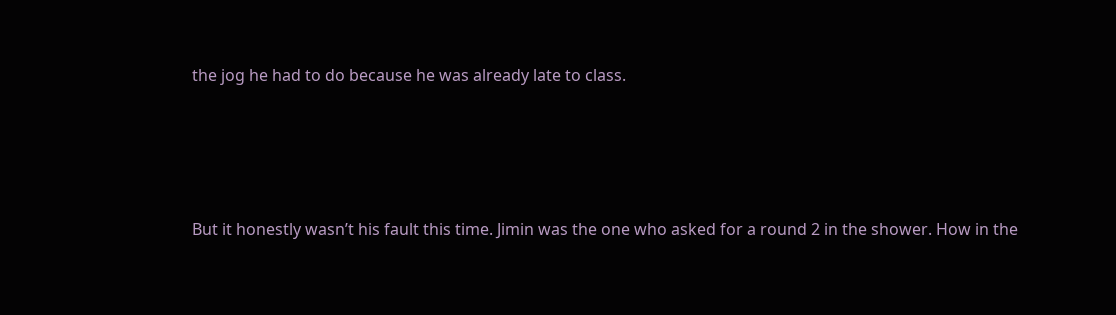the jog he had to do because he was already late to class.




But it honestly wasn’t his fault this time. Jimin was the one who asked for a round 2 in the shower. How in the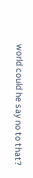world could he say no to that?